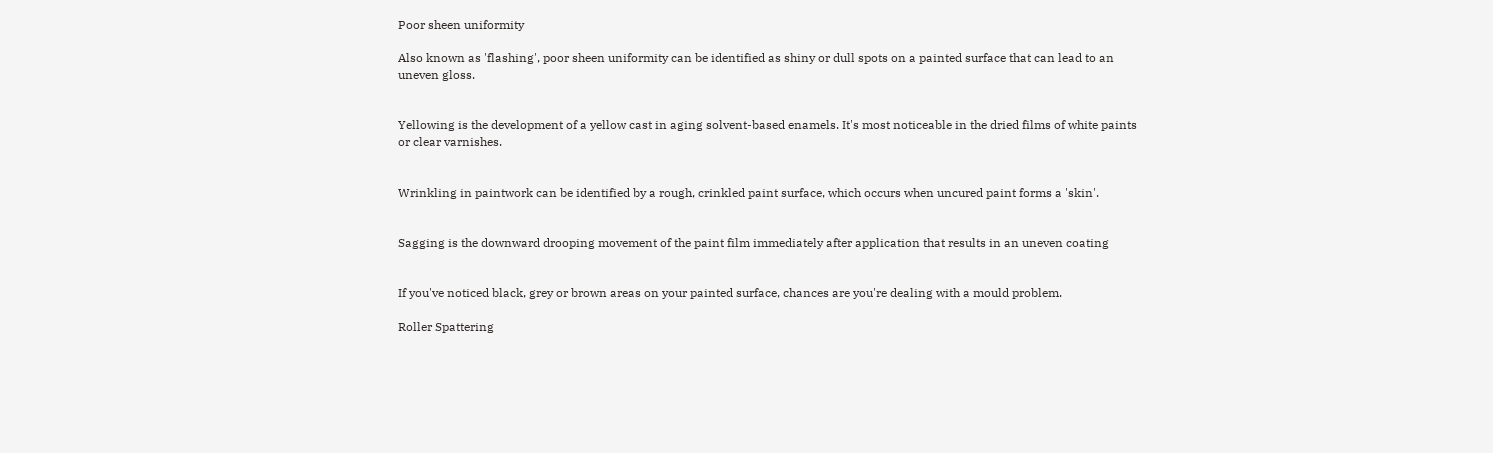Poor sheen uniformity

Also known as 'flashing', poor sheen uniformity can be identified as shiny or dull spots on a painted surface that can lead to an uneven gloss.


Yellowing is the development of a yellow cast in aging solvent-based enamels. It's most noticeable in the dried films of white paints or clear varnishes.


Wrinkling in paintwork can be identified by a rough, crinkled paint surface, which occurs when uncured paint forms a 'skin'.


Sagging is the downward drooping movement of the paint film immediately after application that results in an uneven coating


If you've noticed black, grey or brown areas on your painted surface, chances are you're dealing with a mould problem.

Roller Spattering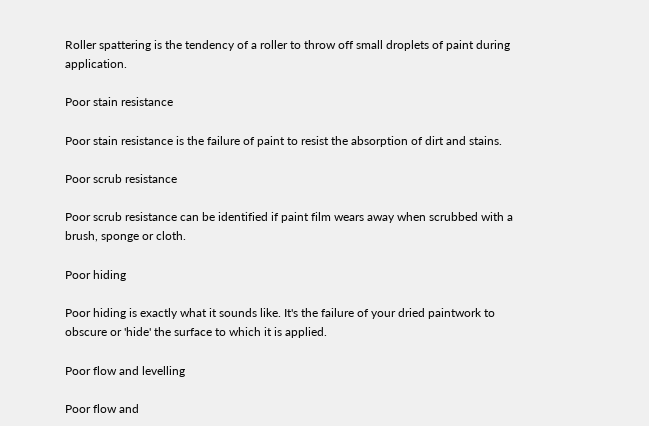Roller spattering is the tendency of a roller to throw off small droplets of paint during application.

Poor stain resistance

Poor stain resistance is the failure of paint to resist the absorption of dirt and stains.

Poor scrub resistance

Poor scrub resistance can be identified if paint film wears away when scrubbed with a brush, sponge or cloth.

Poor hiding

Poor hiding is exactly what it sounds like. It's the failure of your dried paintwork to obscure or 'hide' the surface to which it is applied.

Poor flow and levelling

Poor flow and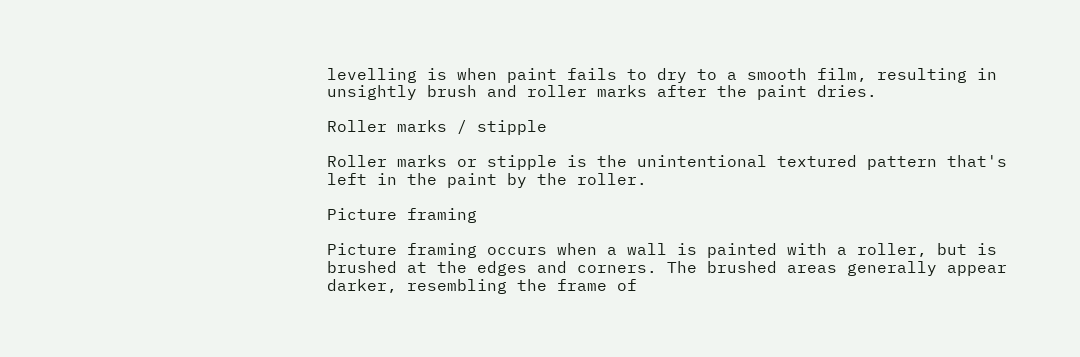levelling is when paint fails to dry to a smooth film, resulting in unsightly brush and roller marks after the paint dries.

Roller marks / stipple

Roller marks or stipple is the unintentional textured pattern that's left in the paint by the roller.

Picture framing

Picture framing occurs when a wall is painted with a roller, but is brushed at the edges and corners. The brushed areas generally appear darker, resembling the frame of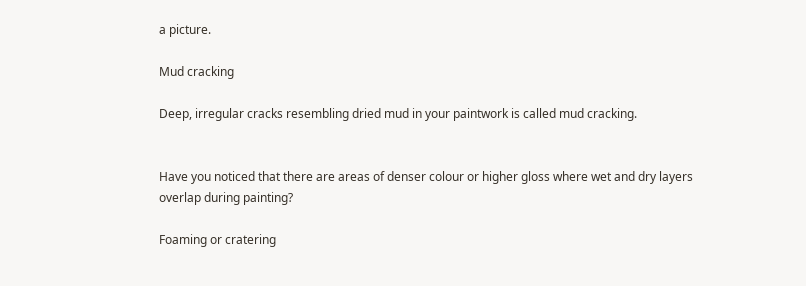a picture.

Mud cracking

Deep, irregular cracks resembling dried mud in your paintwork is called mud cracking.


Have you noticed that there are areas of denser colour or higher gloss where wet and dry layers overlap during painting?

Foaming or cratering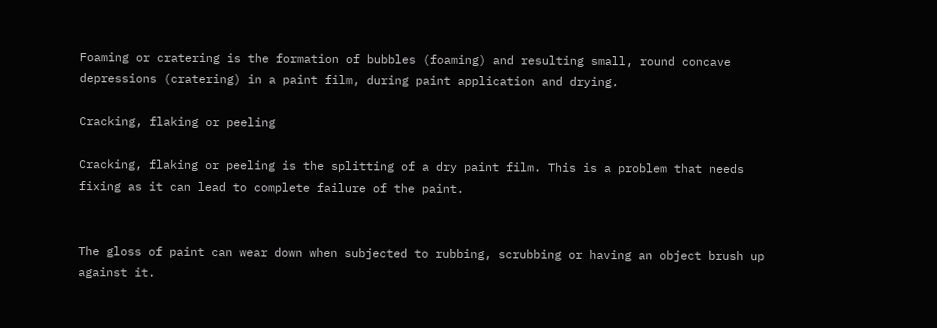Foaming or cratering is the formation of bubbles (foaming) and resulting small, round concave depressions (cratering) in a paint film, during paint application and drying.

Cracking, flaking or peeling

Cracking, flaking or peeling is the splitting of a dry paint film. This is a problem that needs fixing as it can lead to complete failure of the paint.


The gloss of paint can wear down when subjected to rubbing, scrubbing or having an object brush up against it.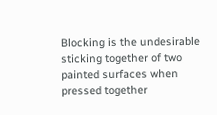Blocking is the undesirable sticking together of two painted surfaces when pressed together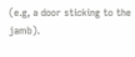(e.g, a door sticking to the jamb).